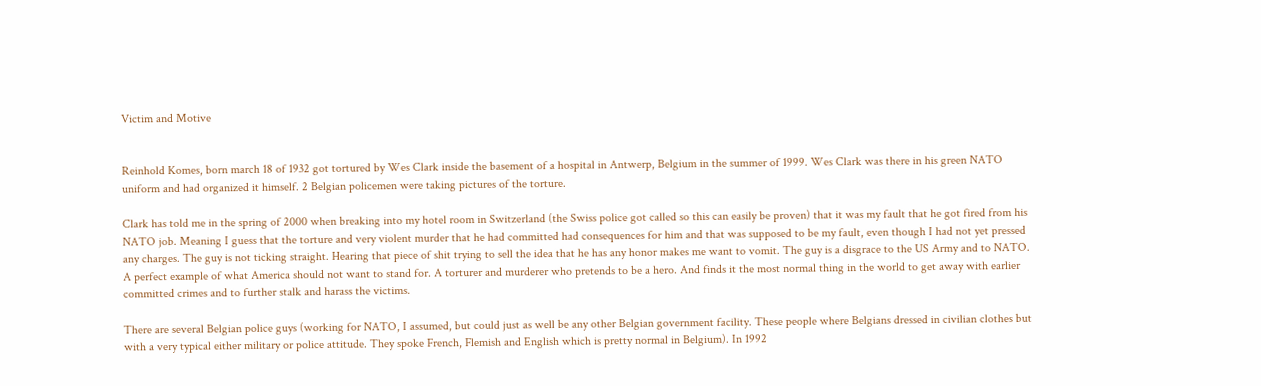Victim and Motive


Reinhold Komes, born march 18 of 1932 got tortured by Wes Clark inside the basement of a hospital in Antwerp, Belgium in the summer of 1999. Wes Clark was there in his green NATO uniform and had organized it himself. 2 Belgian policemen were taking pictures of the torture.

Clark has told me in the spring of 2000 when breaking into my hotel room in Switzerland (the Swiss police got called so this can easily be proven) that it was my fault that he got fired from his NATO job. Meaning I guess that the torture and very violent murder that he had committed had consequences for him and that was supposed to be my fault, even though I had not yet pressed any charges. The guy is not ticking straight. Hearing that piece of shit trying to sell the idea that he has any honor makes me want to vomit. The guy is a disgrace to the US Army and to NATO. A perfect example of what America should not want to stand for. A torturer and murderer who pretends to be a hero. And finds it the most normal thing in the world to get away with earlier committed crimes and to further stalk and harass the victims.

There are several Belgian police guys (working for NATO, I assumed, but could just as well be any other Belgian government facility. These people where Belgians dressed in civilian clothes but with a very typical either military or police attitude. They spoke French, Flemish and English which is pretty normal in Belgium). In 1992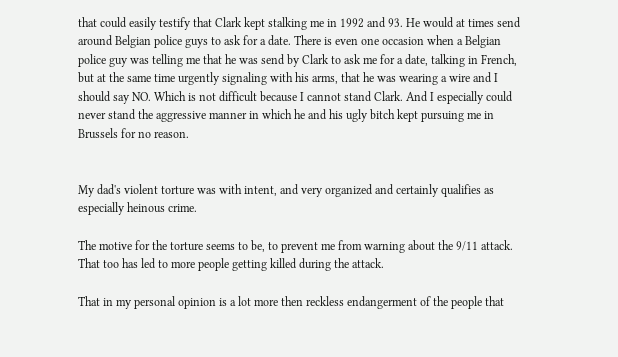that could easily testify that Clark kept stalking me in 1992 and 93. He would at times send around Belgian police guys to ask for a date. There is even one occasion when a Belgian police guy was telling me that he was send by Clark to ask me for a date, talking in French, but at the same time urgently signaling with his arms, that he was wearing a wire and I should say NO. Which is not difficult because I cannot stand Clark. And I especially could never stand the aggressive manner in which he and his ugly bitch kept pursuing me in Brussels for no reason.


My dad's violent torture was with intent, and very organized and certainly qualifies as especially heinous crime.

The motive for the torture seems to be, to prevent me from warning about the 9/11 attack. That too has led to more people getting killed during the attack.

That in my personal opinion is a lot more then reckless endangerment of the people that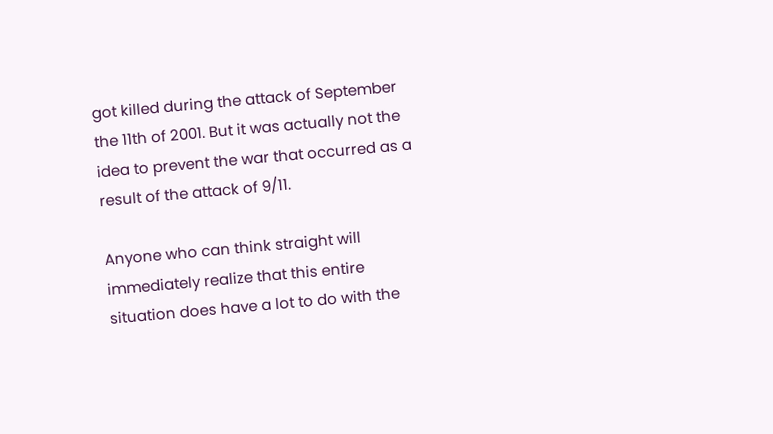got killed during the attack of September the 11th of 2001. But it was actually not the idea to prevent the war that occurred as a result of the attack of 9/11.

Anyone who can think straight will immediately realize that this entire situation does have a lot to do with the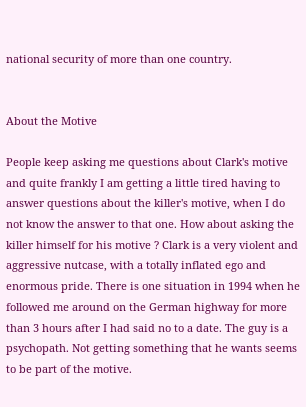national security of more than one country.


About the Motive

People keep asking me questions about Clark's motive and quite frankly I am getting a little tired having to answer questions about the killer's motive, when I do not know the answer to that one. How about asking the killer himself for his motive ? Clark is a very violent and aggressive nutcase, with a totally inflated ego and enormous pride. There is one situation in 1994 when he followed me around on the German highway for more than 3 hours after I had said no to a date. The guy is a psychopath. Not getting something that he wants seems to be part of the motive.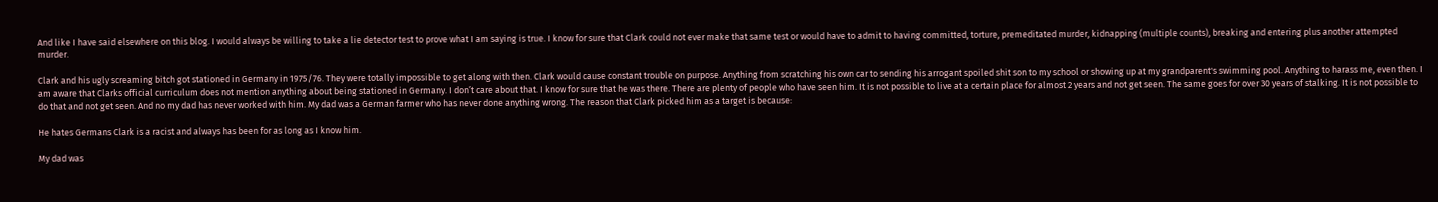And like I have said elsewhere on this blog. I would always be willing to take a lie detector test to prove what I am saying is true. I know for sure that Clark could not ever make that same test or would have to admit to having committed, torture, premeditated murder, kidnapping (multiple counts), breaking and entering plus another attempted murder.

Clark and his ugly screaming bitch got stationed in Germany in 1975/76. They were totally impossible to get along with then. Clark would cause constant trouble on purpose. Anything from scratching his own car to sending his arrogant spoiled shit son to my school or showing up at my grandparent's swimming pool. Anything to harass me, even then. I am aware that Clarks official curriculum does not mention anything about being stationed in Germany. I don’t care about that. I know for sure that he was there. There are plenty of people who have seen him. It is not possible to live at a certain place for almost 2 years and not get seen. The same goes for over 30 years of stalking. It is not possible to do that and not get seen. And no my dad has never worked with him. My dad was a German farmer who has never done anything wrong. The reason that Clark picked him as a target is because:

He hates Germans Clark is a racist and always has been for as long as I know him.

My dad was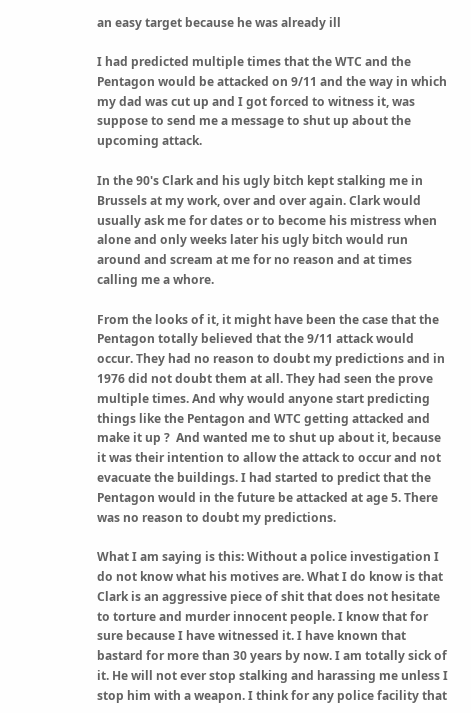an easy target because he was already ill

I had predicted multiple times that the WTC and the Pentagon would be attacked on 9/11 and the way in which my dad was cut up and I got forced to witness it, was suppose to send me a message to shut up about the upcoming attack.

In the 90's Clark and his ugly bitch kept stalking me in Brussels at my work, over and over again. Clark would usually ask me for dates or to become his mistress when alone and only weeks later his ugly bitch would run around and scream at me for no reason and at times calling me a whore.

From the looks of it, it might have been the case that the Pentagon totally believed that the 9/11 attack would occur. They had no reason to doubt my predictions and in 1976 did not doubt them at all. They had seen the prove multiple times. And why would anyone start predicting things like the Pentagon and WTC getting attacked and make it up ?  And wanted me to shut up about it, because it was their intention to allow the attack to occur and not evacuate the buildings. I had started to predict that the Pentagon would in the future be attacked at age 5. There was no reason to doubt my predictions.

What I am saying is this: Without a police investigation I do not know what his motives are. What I do know is that Clark is an aggressive piece of shit that does not hesitate to torture and murder innocent people. I know that for sure because I have witnessed it. I have known that bastard for more than 30 years by now. I am totally sick of it. He will not ever stop stalking and harassing me unless I stop him with a weapon. I think for any police facility that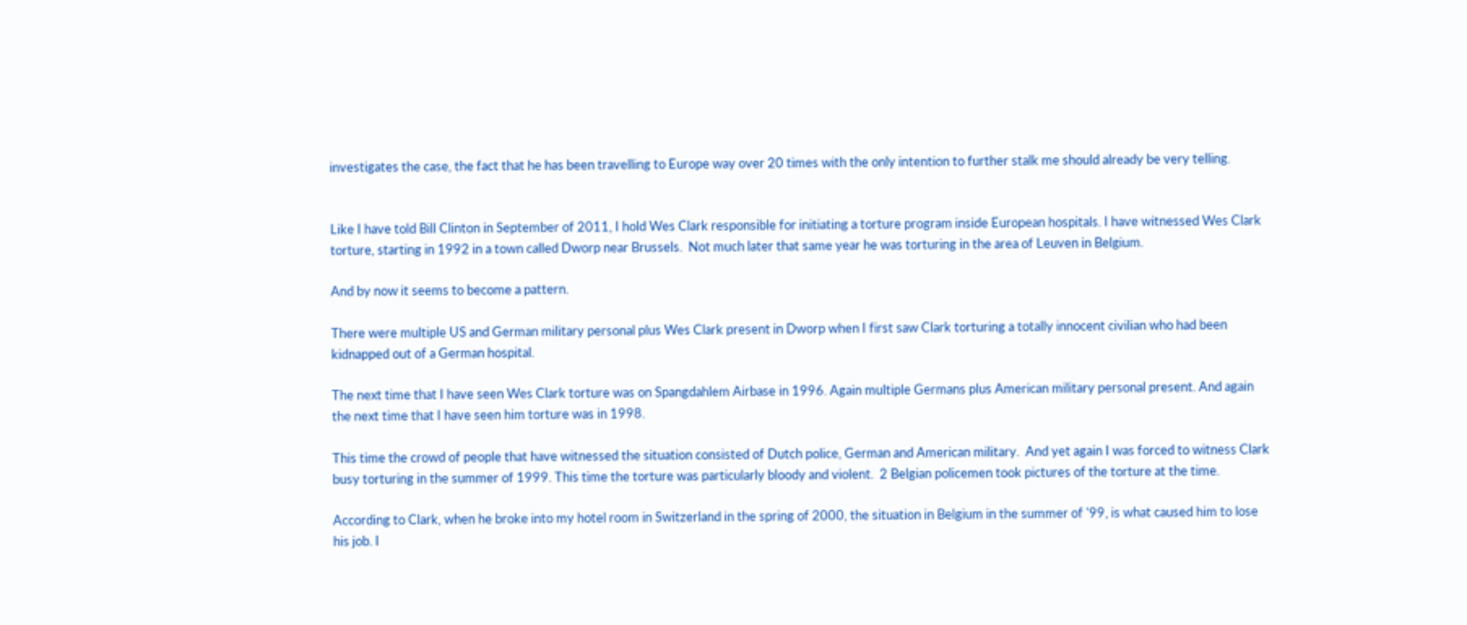investigates the case, the fact that he has been travelling to Europe way over 20 times with the only intention to further stalk me should already be very telling.


Like I have told Bill Clinton in September of 2011, I hold Wes Clark responsible for initiating a torture program inside European hospitals. I have witnessed Wes Clark torture, starting in 1992 in a town called Dworp near Brussels.  Not much later that same year he was torturing in the area of Leuven in Belgium.

And by now it seems to become a pattern.

There were multiple US and German military personal plus Wes Clark present in Dworp when I first saw Clark torturing a totally innocent civilian who had been kidnapped out of a German hospital.

The next time that I have seen Wes Clark torture was on Spangdahlem Airbase in 1996. Again multiple Germans plus American military personal present. And again the next time that I have seen him torture was in 1998.

This time the crowd of people that have witnessed the situation consisted of Dutch police, German and American military.  And yet again I was forced to witness Clark busy torturing in the summer of 1999. This time the torture was particularly bloody and violent.  2 Belgian policemen took pictures of the torture at the time.

According to Clark, when he broke into my hotel room in Switzerland in the spring of 2000, the situation in Belgium in the summer of '99, is what caused him to lose his job. I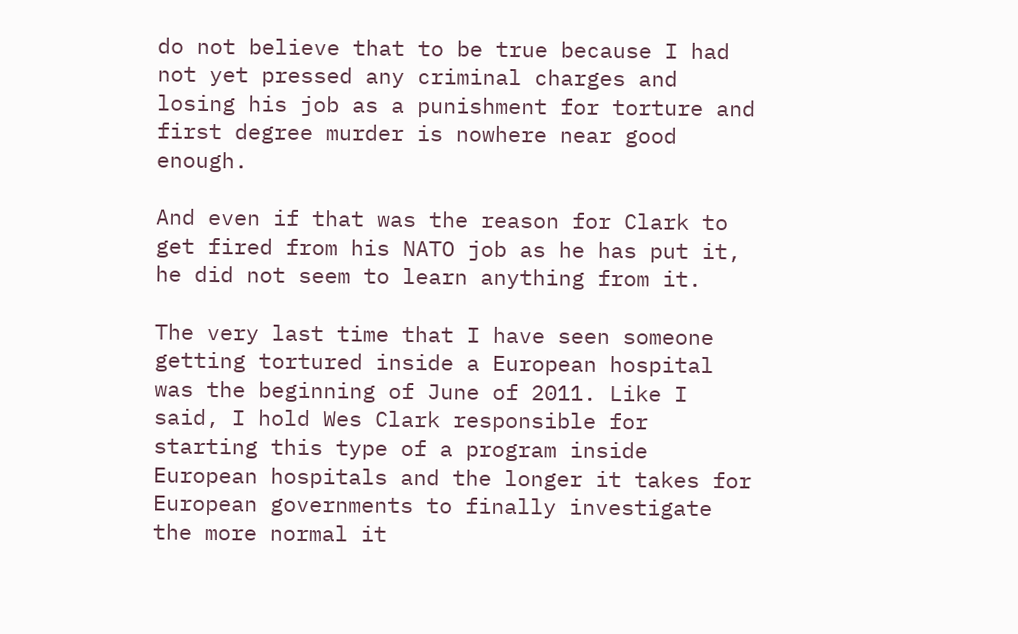do not believe that to be true because I had not yet pressed any criminal charges and losing his job as a punishment for torture and first degree murder is nowhere near good enough.

And even if that was the reason for Clark to get fired from his NATO job as he has put it, he did not seem to learn anything from it.

The very last time that I have seen someone getting tortured inside a European hospital was the beginning of June of 2011. Like I said, I hold Wes Clark responsible for starting this type of a program inside European hospitals and the longer it takes for European governments to finally investigate the more normal it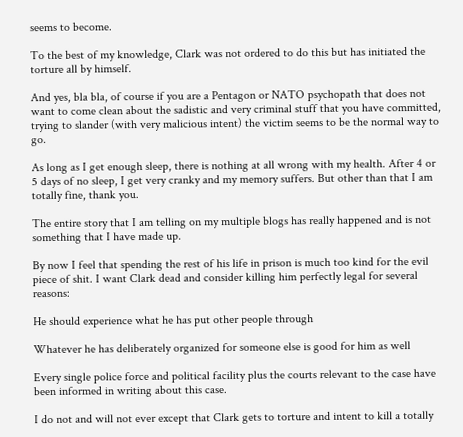seems to become.

To the best of my knowledge, Clark was not ordered to do this but has initiated the torture all by himself.

And yes, bla bla, of course if you are a Pentagon or NATO psychopath that does not want to come clean about the sadistic and very criminal stuff that you have committed, trying to slander (with very malicious intent) the victim seems to be the normal way to go.

As long as I get enough sleep, there is nothing at all wrong with my health. After 4 or 5 days of no sleep, I get very cranky and my memory suffers. But other than that I am totally fine, thank you.

The entire story that I am telling on my multiple blogs has really happened and is not something that I have made up.

By now I feel that spending the rest of his life in prison is much too kind for the evil piece of shit. I want Clark dead and consider killing him perfectly legal for several reasons:

He should experience what he has put other people through

Whatever he has deliberately organized for someone else is good for him as well

Every single police force and political facility plus the courts relevant to the case have been informed in writing about this case.

I do not and will not ever except that Clark gets to torture and intent to kill a totally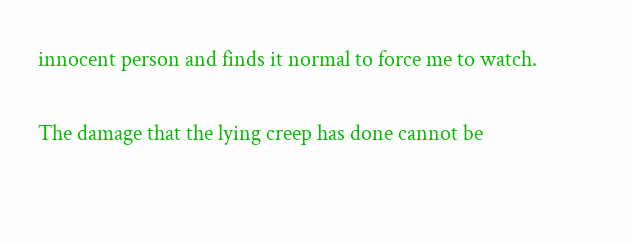innocent person and finds it normal to force me to watch.

The damage that the lying creep has done cannot be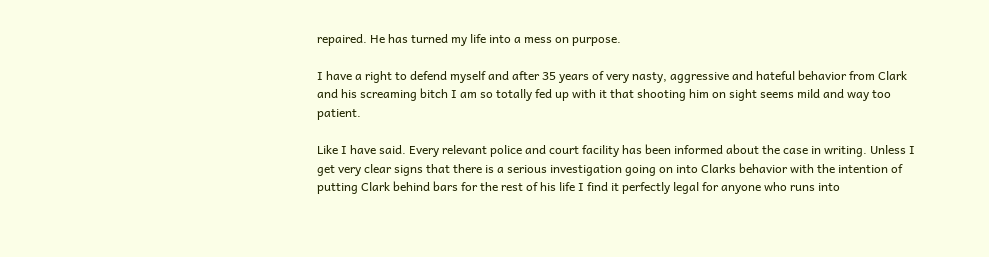repaired. He has turned my life into a mess on purpose.

I have a right to defend myself and after 35 years of very nasty, aggressive and hateful behavior from Clark and his screaming bitch I am so totally fed up with it that shooting him on sight seems mild and way too patient.

Like I have said. Every relevant police and court facility has been informed about the case in writing. Unless I get very clear signs that there is a serious investigation going on into Clarks behavior with the intention of putting Clark behind bars for the rest of his life I find it perfectly legal for anyone who runs into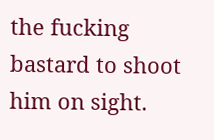the fucking bastard to shoot him on sight.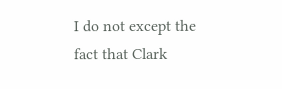I do not except the fact that Clark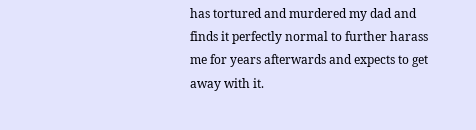has tortured and murdered my dad and finds it perfectly normal to further harass me for years afterwards and expects to get away with it.